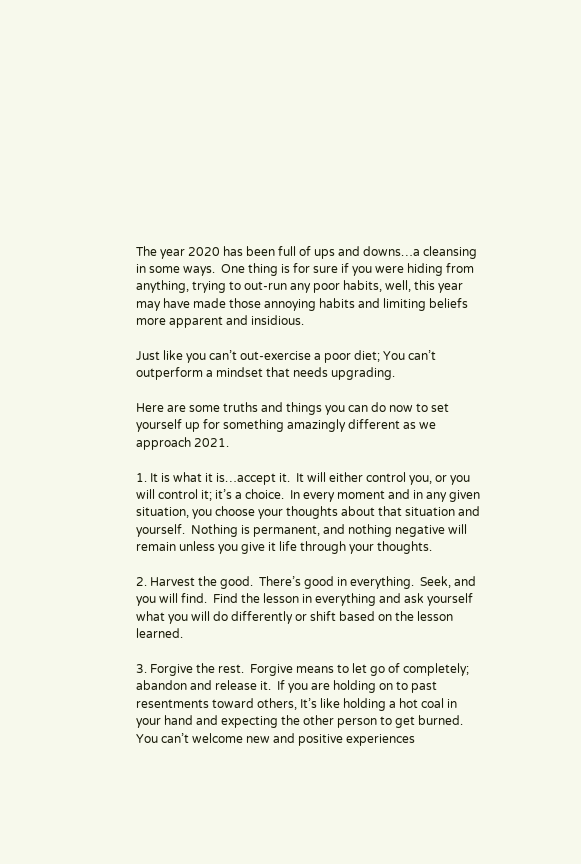The year 2020 has been full of ups and downs…a cleansing in some ways.  One thing is for sure if you were hiding from anything, trying to out-run any poor habits, well, this year may have made those annoying habits and limiting beliefs more apparent and insidious.

Just like you can’t out-exercise a poor diet; You can’t outperform a mindset that needs upgrading.

Here are some truths and things you can do now to set yourself up for something amazingly different as we approach 2021.

1. It is what it is…accept it.  It will either control you, or you will control it; it’s a choice.  In every moment and in any given situation, you choose your thoughts about that situation and yourself.  Nothing is permanent, and nothing negative will remain unless you give it life through your thoughts.

2. Harvest the good.  There’s good in everything.  Seek, and you will find.  Find the lesson in everything and ask yourself what you will do differently or shift based on the lesson learned.

3. Forgive the rest.  Forgive means to let go of completely; abandon and release it.  If you are holding on to past resentments toward others, It’s like holding a hot coal in your hand and expecting the other person to get burned. You can’t welcome new and positive experiences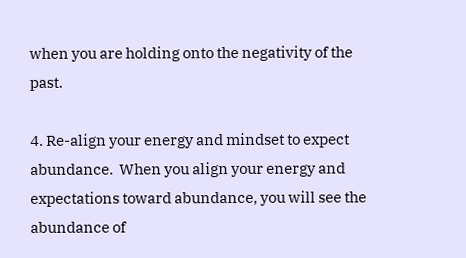when you are holding onto the negativity of the past.

4. Re-align your energy and mindset to expect abundance.  When you align your energy and expectations toward abundance, you will see the abundance of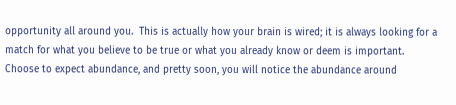opportunity all around you.  This is actually how your brain is wired; it is always looking for a match for what you believe to be true or what you already know or deem is important.  Choose to expect abundance, and pretty soon, you will notice the abundance around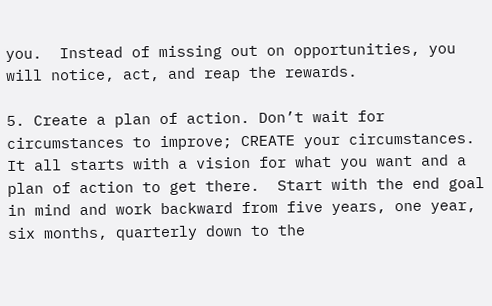you.  Instead of missing out on opportunities, you will notice, act, and reap the rewards.

5. Create a plan of action. Don’t wait for circumstances to improve; CREATE your circumstances.  It all starts with a vision for what you want and a plan of action to get there.  Start with the end goal in mind and work backward from five years, one year, six months, quarterly down to the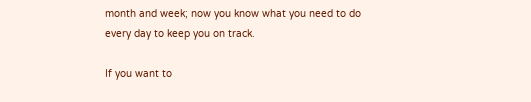month and week; now you know what you need to do every day to keep you on track.

If you want to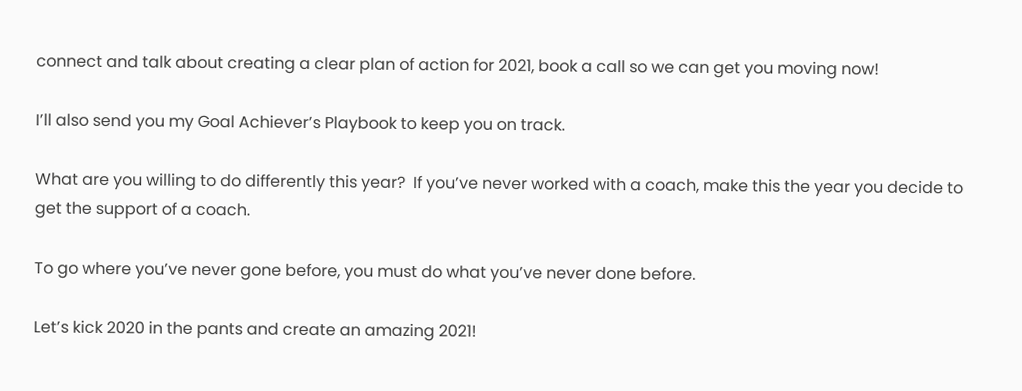connect and talk about creating a clear plan of action for 2021, book a call so we can get you moving now!

I’ll also send you my Goal Achiever’s Playbook to keep you on track.

What are you willing to do differently this year?  If you’ve never worked with a coach, make this the year you decide to get the support of a coach.

To go where you’ve never gone before, you must do what you’ve never done before.

Let’s kick 2020 in the pants and create an amazing 2021!